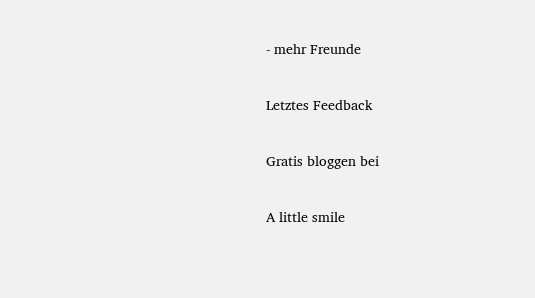- mehr Freunde

Letztes Feedback

Gratis bloggen bei

A little smile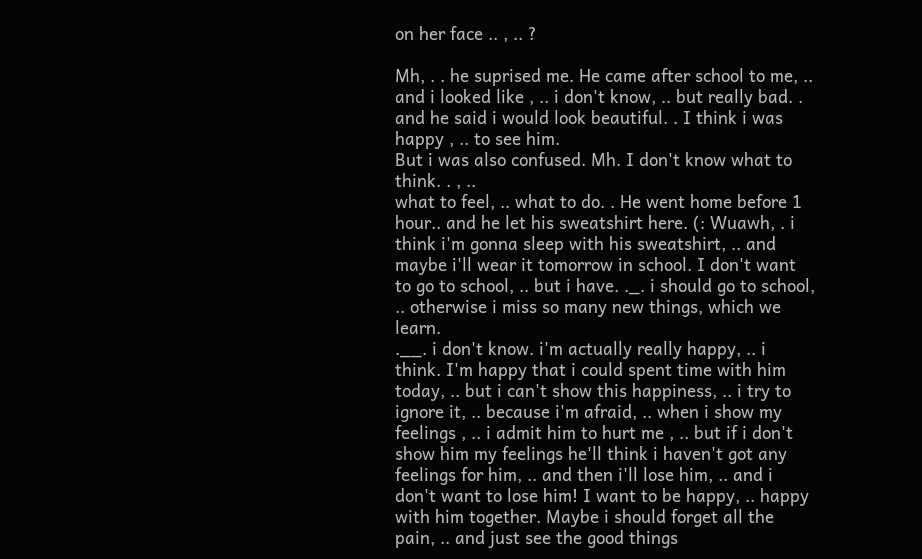on her face .. , .. ?

Mh, . . he suprised me. He came after school to me, .. and i looked like , .. i don't know, .. but really bad. . and he said i would look beautiful. . I think i was happy , .. to see him.
But i was also confused. Mh. I don't know what to think. . , ..
what to feel, .. what to do. . He went home before 1 hour.. and he let his sweatshirt here. (: Wuawh, . i think i'm gonna sleep with his sweatshirt, .. and maybe i'll wear it tomorrow in school. I don't want to go to school, .. but i have. ._. i should go to school, .. otherwise i miss so many new things, which we learn.
.__. i don't know. i'm actually really happy, .. i think. I'm happy that i could spent time with him today, .. but i can't show this happiness, .. i try to ignore it, .. because i'm afraid, .. when i show my feelings , .. i admit him to hurt me , .. but if i don't show him my feelings he'll think i haven't got any feelings for him, .. and then i'll lose him, .. and i don't want to lose him! I want to be happy, .. happy with him together. Maybe i should forget all the pain, .. and just see the good things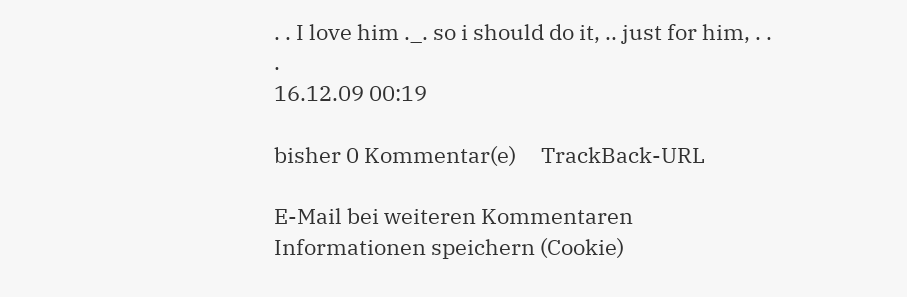. . I love him ._. so i should do it, .. just for him, . . .
16.12.09 00:19

bisher 0 Kommentar(e)     TrackBack-URL

E-Mail bei weiteren Kommentaren
Informationen speichern (Cookie)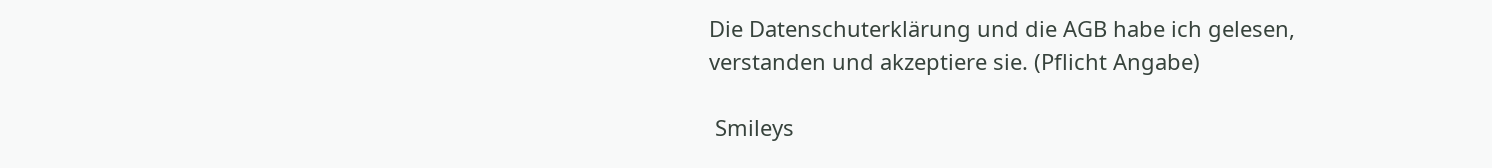Die Datenschuterklärung und die AGB habe ich gelesen, verstanden und akzeptiere sie. (Pflicht Angabe)

 Smileys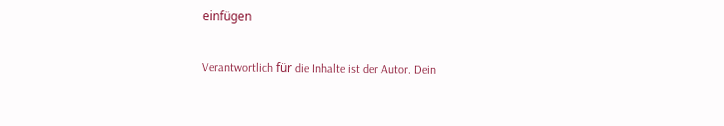einfügen

Verantwortlich für die Inhalte ist der Autor. Dein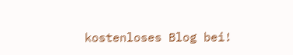kostenloses Blog bei!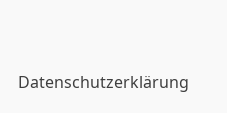Datenschutzerklärung